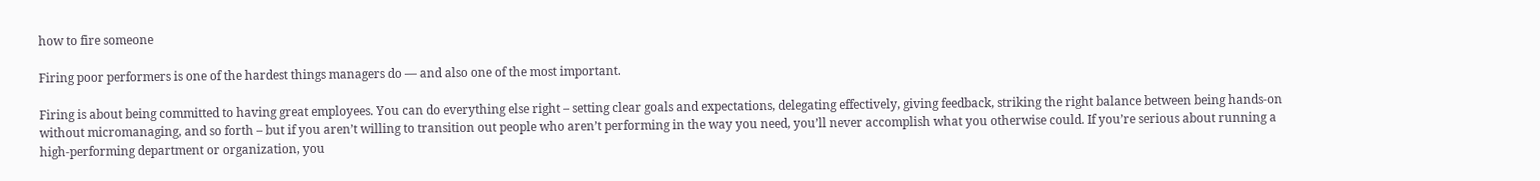how to fire someone

Firing poor performers is one of the hardest things managers do — and also one of the most important.

Firing is about being committed to having great employees. You can do everything else right – setting clear goals and expectations, delegating effectively, giving feedback, striking the right balance between being hands-on without micromanaging, and so forth – but if you aren’t willing to transition out people who aren’t performing in the way you need, you’ll never accomplish what you otherwise could. If you’re serious about running a high-performing department or organization, you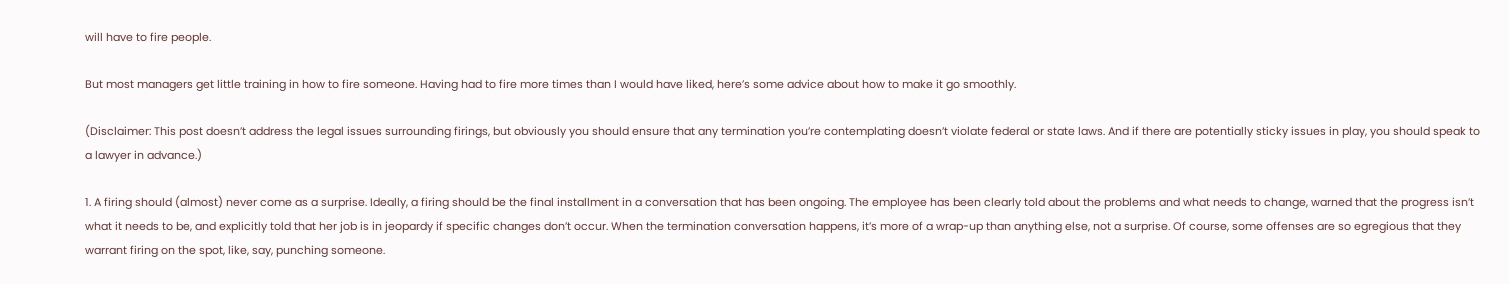will have to fire people.

But most managers get little training in how to fire someone. Having had to fire more times than I would have liked, here’s some advice about how to make it go smoothly.

(Disclaimer: This post doesn’t address the legal issues surrounding firings, but obviously you should ensure that any termination you’re contemplating doesn’t violate federal or state laws. And if there are potentially sticky issues in play, you should speak to a lawyer in advance.)

1. A firing should (almost) never come as a surprise. Ideally, a firing should be the final installment in a conversation that has been ongoing. The employee has been clearly told about the problems and what needs to change, warned that the progress isn’t what it needs to be, and explicitly told that her job is in jeopardy if specific changes don’t occur. When the termination conversation happens, it’s more of a wrap-up than anything else, not a surprise. Of course, some offenses are so egregious that they warrant firing on the spot, like, say, punching someone.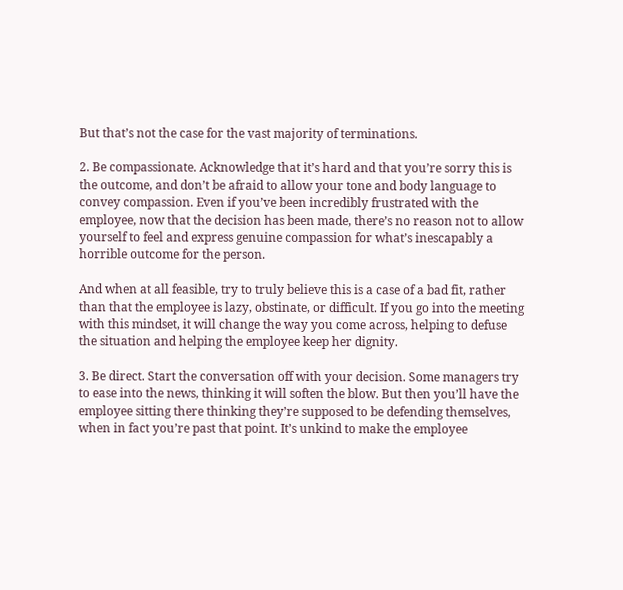But that’s not the case for the vast majority of terminations.

2. Be compassionate. Acknowledge that it’s hard and that you’re sorry this is the outcome, and don’t be afraid to allow your tone and body language to convey compassion. Even if you’ve been incredibly frustrated with the employee, now that the decision has been made, there’s no reason not to allow yourself to feel and express genuine compassion for what’s inescapably a horrible outcome for the person.

And when at all feasible, try to truly believe this is a case of a bad fit, rather than that the employee is lazy, obstinate, or difficult. If you go into the meeting with this mindset, it will change the way you come across, helping to defuse the situation and helping the employee keep her dignity.

3. Be direct. Start the conversation off with your decision. Some managers try to ease into the news, thinking it will soften the blow. But then you’ll have the employee sitting there thinking they’re supposed to be defending themselves, when in fact you’re past that point. It’s unkind to make the employee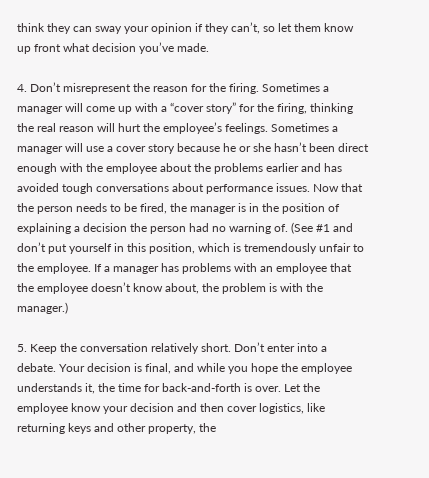think they can sway your opinion if they can’t, so let them know up front what decision you’ve made.

4. Don’t misrepresent the reason for the firing. Sometimes a manager will come up with a “cover story” for the firing, thinking the real reason will hurt the employee’s feelings. Sometimes a manager will use a cover story because he or she hasn’t been direct enough with the employee about the problems earlier and has avoided tough conversations about performance issues. Now that the person needs to be fired, the manager is in the position of explaining a decision the person had no warning of. (See #1 and don’t put yourself in this position, which is tremendously unfair to the employee. If a manager has problems with an employee that the employee doesn’t know about, the problem is with the manager.)

5. Keep the conversation relatively short. Don’t enter into a debate. Your decision is final, and while you hope the employee understands it, the time for back-and-forth is over. Let the employee know your decision and then cover logistics, like returning keys and other property, the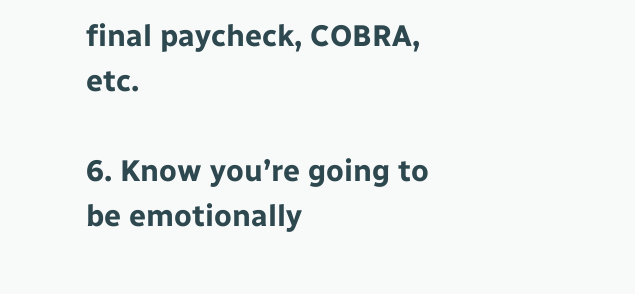final paycheck, COBRA, etc.

6. Know you’re going to be emotionally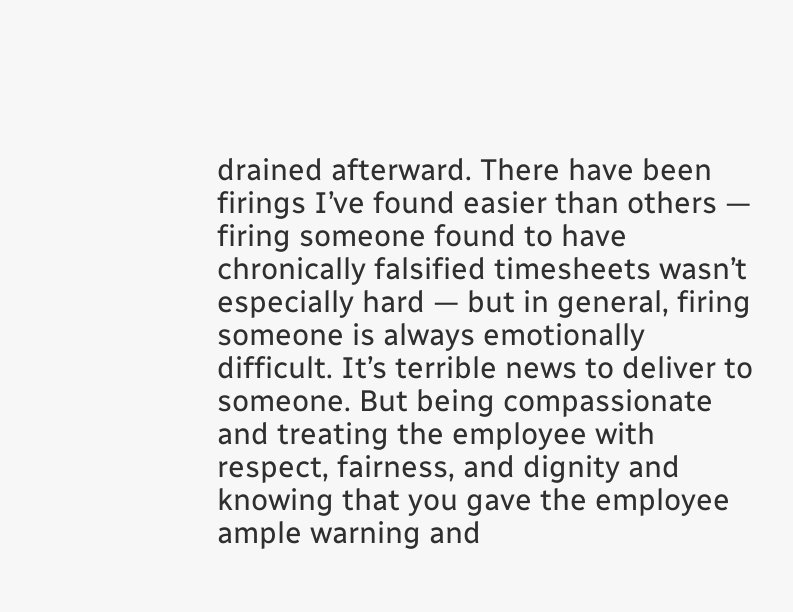drained afterward. There have been firings I’ve found easier than others — firing someone found to have chronically falsified timesheets wasn’t especially hard — but in general, firing someone is always emotionally difficult. It’s terrible news to deliver to someone. But being compassionate and treating the employee with respect, fairness, and dignity and knowing that you gave the employee ample warning and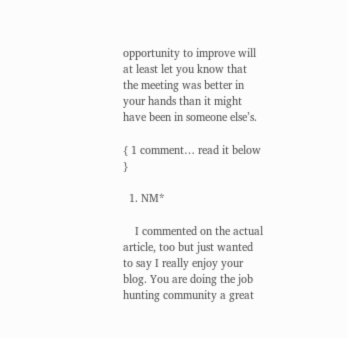opportunity to improve will at least let you know that the meeting was better in your hands than it might have been in someone else’s.

{ 1 comment… read it below }

  1. NM*

    I commented on the actual article, too but just wanted to say I really enjoy your blog. You are doing the job hunting community a great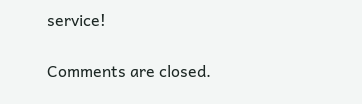service!

Comments are closed.